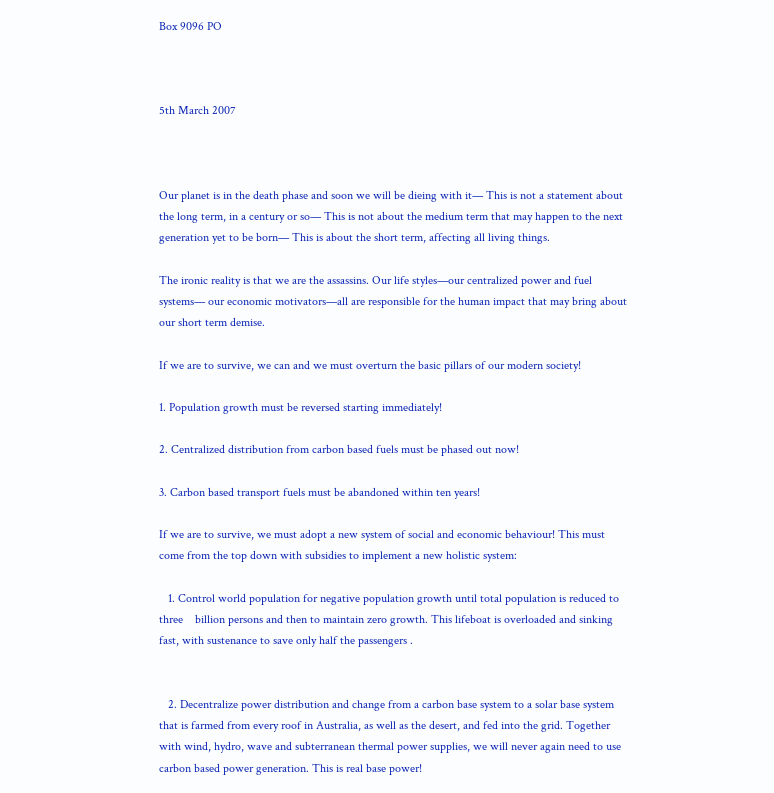Box 9096 PO



5th March 2007



Our planet is in the death phase and soon we will be dieing with it— This is not a statement about the long term, in a century or so— This is not about the medium term that may happen to the next generation yet to be born— This is about the short term, affecting all living things.

The ironic reality is that we are the assassins. Our life styles—our centralized power and fuel systems— our economic motivators—all are responsible for the human impact that may bring about our short term demise.

If we are to survive, we can and we must overturn the basic pillars of our modern society!

1. Population growth must be reversed starting immediately!

2. Centralized distribution from carbon based fuels must be phased out now!

3. Carbon based transport fuels must be abandoned within ten years!

If we are to survive, we must adopt a new system of social and economic behaviour! This must come from the top down with subsidies to implement a new holistic system:

   1. Control world population for negative population growth until total population is reduced to three    billion persons and then to maintain zero growth. This lifeboat is overloaded and sinking fast, with sustenance to save only half the passengers .


   2. Decentralize power distribution and change from a carbon base system to a solar base system that is farmed from every roof in Australia, as well as the desert, and fed into the grid. Together with wind, hydro, wave and subterranean thermal power supplies, we will never again need to use carbon based power generation. This is real base power!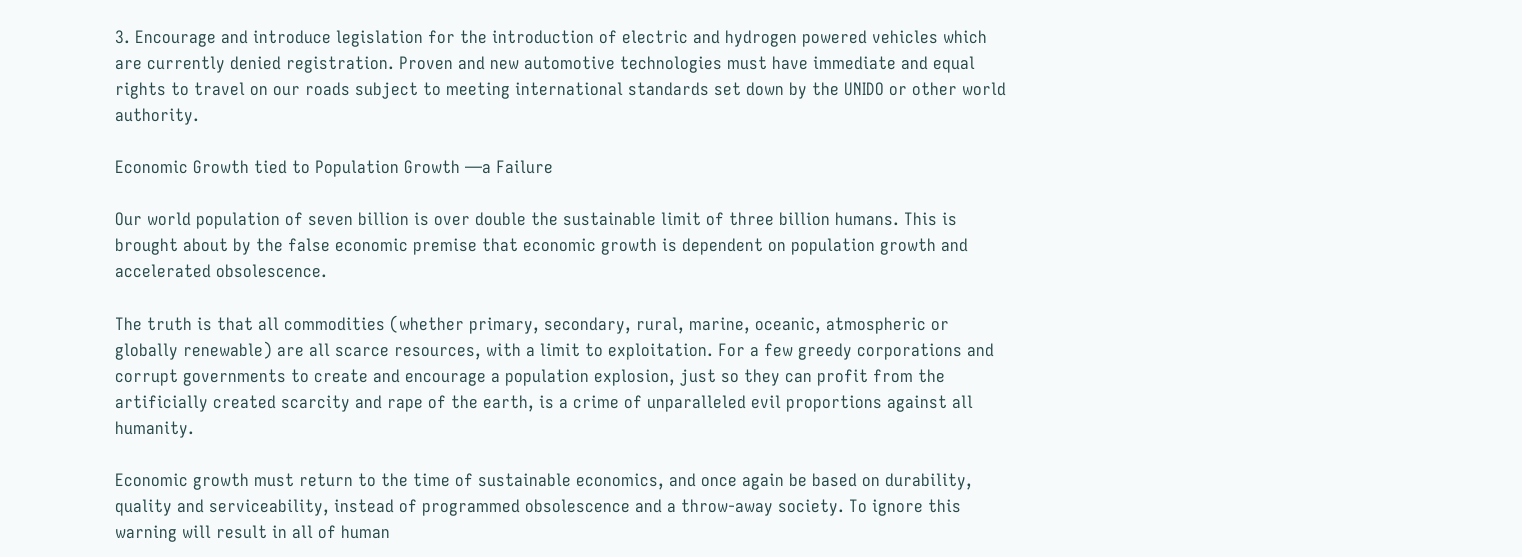3. Encourage and introduce legislation for the introduction of electric and hydrogen powered vehicles which are currently denied registration. Proven and new automotive technologies must have immediate and equal rights to travel on our roads subject to meeting international standards set down by the UNIDO or other world authority.

Economic Growth tied to Population Growth —a Failure

Our world population of seven billion is over double the sustainable limit of three billion humans. This is brought about by the false economic premise that economic growth is dependent on population growth and accelerated obsolescence.

The truth is that all commodities (whether primary, secondary, rural, marine, oceanic, atmospheric or globally renewable) are all scarce resources, with a limit to exploitation. For a few greedy corporations and corrupt governments to create and encourage a population explosion, just so they can profit from the artificially created scarcity and rape of the earth, is a crime of unparalleled evil proportions against all humanity.

Economic growth must return to the time of sustainable economics, and once again be based on durability, quality and serviceability, instead of programmed obsolescence and a throw-away society. To ignore this warning will result in all of human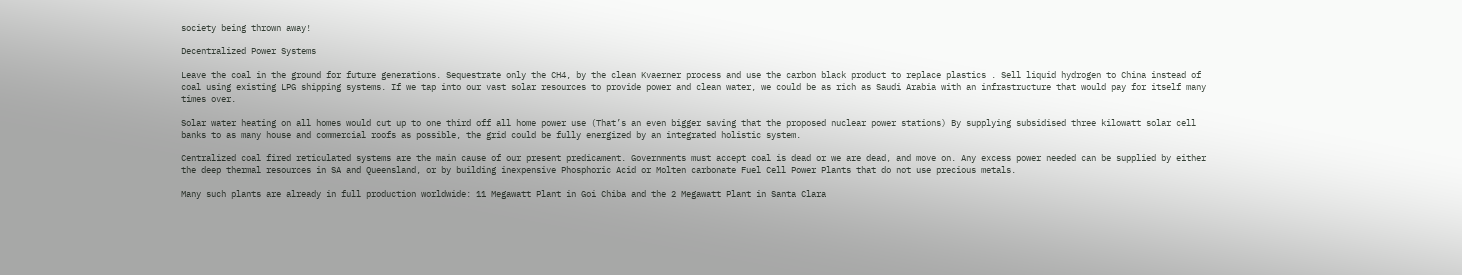society being thrown away!

Decentralized Power Systems

Leave the coal in the ground for future generations. Sequestrate only the CH4, by the clean Kvaerner process and use the carbon black product to replace plastics . Sell liquid hydrogen to China instead of coal using existing LPG shipping systems. If we tap into our vast solar resources to provide power and clean water, we could be as rich as Saudi Arabia with an infrastructure that would pay for itself many times over.

Solar water heating on all homes would cut up to one third off all home power use (That’s an even bigger saving that the proposed nuclear power stations) By supplying subsidised three kilowatt solar cell banks to as many house and commercial roofs as possible, the grid could be fully energized by an integrated holistic system.

Centralized coal fired reticulated systems are the main cause of our present predicament. Governments must accept coal is dead or we are dead, and move on. Any excess power needed can be supplied by either the deep thermal resources in SA and Queensland, or by building inexpensive Phosphoric Acid or Molten carbonate Fuel Cell Power Plants that do not use precious metals.

Many such plants are already in full production worldwide: 11 Megawatt Plant in Goi Chiba and the 2 Megawatt Plant in Santa Clara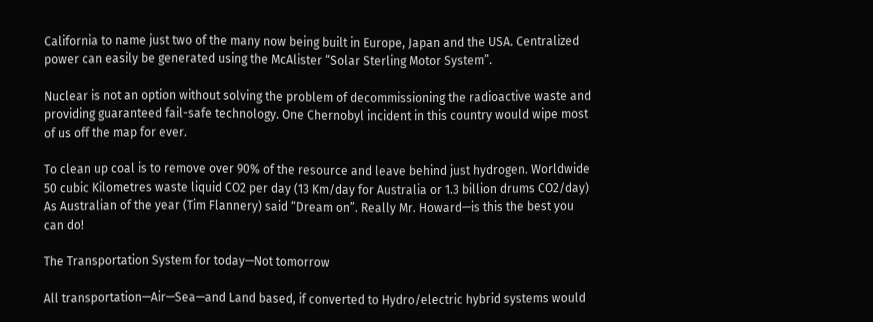California to name just two of the many now being built in Europe, Japan and the USA. Centralized power can easily be generated using the McAlister “Solar Sterling Motor System”.

Nuclear is not an option without solving the problem of decommissioning the radioactive waste and providing guaranteed fail-safe technology. One Chernobyl incident in this country would wipe most of us off the map for ever.

To clean up coal is to remove over 90% of the resource and leave behind just hydrogen. Worldwide 50 cubic Kilometres waste liquid CO2 per day (13 Km/day for Australia or 1.3 billion drums CO2/day) As Australian of the year (Tim Flannery) said “Dream on”. Really Mr. Howard—is this the best you can do!

The Transportation System for today—Not tomorrow

All transportation—Air—Sea—and Land based, if converted to Hydro/electric hybrid systems would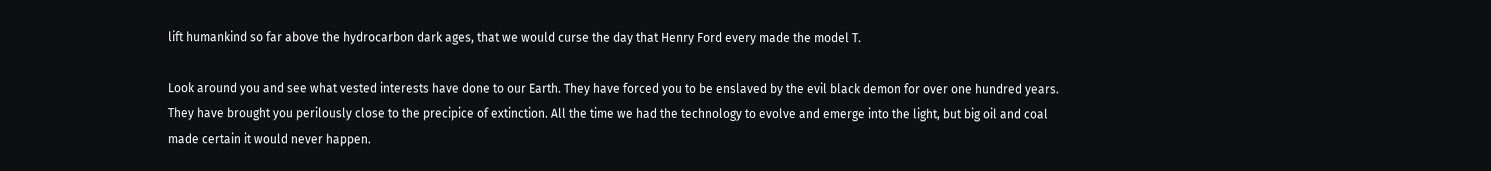lift humankind so far above the hydrocarbon dark ages, that we would curse the day that Henry Ford every made the model T.

Look around you and see what vested interests have done to our Earth. They have forced you to be enslaved by the evil black demon for over one hundred years. They have brought you perilously close to the precipice of extinction. All the time we had the technology to evolve and emerge into the light, but big oil and coal made certain it would never happen.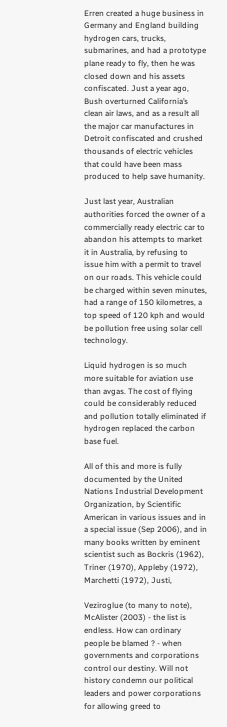Erren created a huge business in Germany and England building hydrogen cars, trucks, submarines, and had a prototype plane ready to fly, then he was closed down and his assets confiscated. Just a year ago, Bush overturned California’s clean air laws, and as a result all the major car manufactures in Detroit confiscated and crushed thousands of electric vehicles that could have been mass produced to help save humanity.

Just last year, Australian authorities forced the owner of a commercially ready electric car to abandon his attempts to market it in Australia, by refusing to issue him with a permit to travel on our roads. This vehicle could be charged within seven minutes, had a range of 150 kilometres, a top speed of 120 kph and would be pollution free using solar cell technology.

Liquid hydrogen is so much more suitable for aviation use than avgas. The cost of flying could be considerably reduced and pollution totally eliminated if hydrogen replaced the carbon base fuel.

All of this and more is fully documented by the United Nations Industrial Development Organization, by Scientific American in various issues and in a special issue (Sep 2006), and in many books written by eminent scientist such as Bockris (1962), Triner (1970), Appleby (1972), Marchetti (1972), Justi,

Veziroglue (to many to note), McAlister (2003) - the list is endless. How can ordinary people be blamed ? - when governments and corporations control our destiny. Will not history condemn our political leaders and power corporations for allowing greed to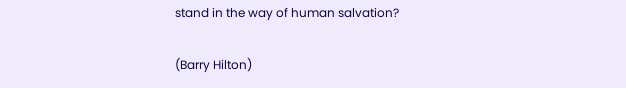stand in the way of human salvation?

(Barry Hilton)